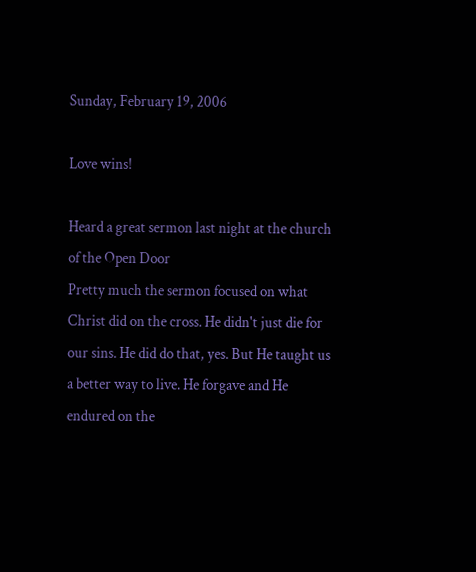Sunday, February 19, 2006

Love wins!

Heard a great sermon last night at the church of the Open Door
Pretty much the sermon focused on what Christ did on the cross. He didn't just die for our sins. He did do that, yes. But He taught us a better way to live. He forgave and He endured on the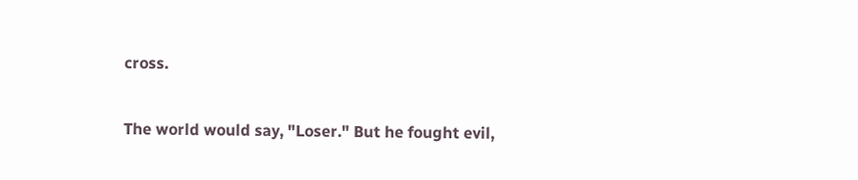cross.

The world would say, "Loser." But he fought evil,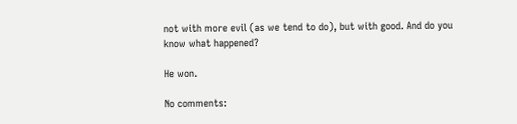not with more evil (as we tend to do), but with good. And do you know what happened?

He won.

No comments: